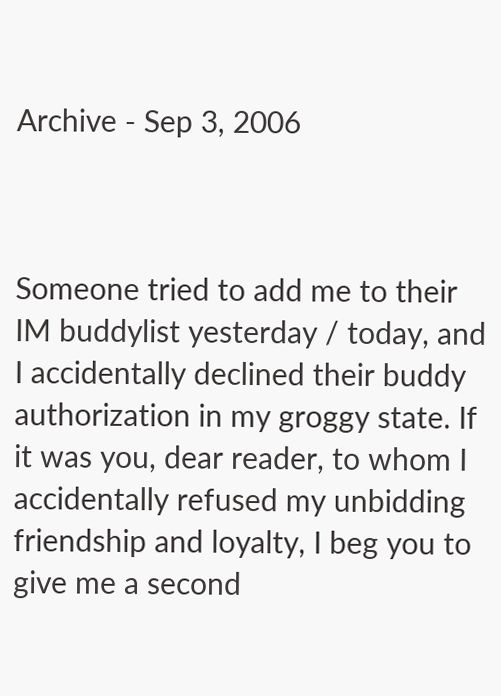Archive - Sep 3, 2006



Someone tried to add me to their IM buddylist yesterday / today, and I accidentally declined their buddy authorization in my groggy state. If it was you, dear reader, to whom I accidentally refused my unbidding friendship and loyalty, I beg you to give me a second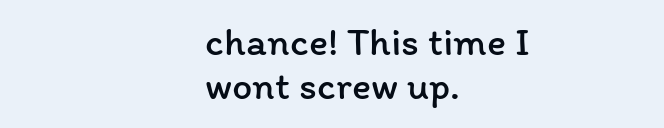chance! This time I wont screw up.